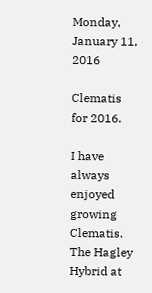Monday, January 11, 2016

Clematis for 2016.

I have always enjoyed growing Clematis.  The Hagley Hybrid at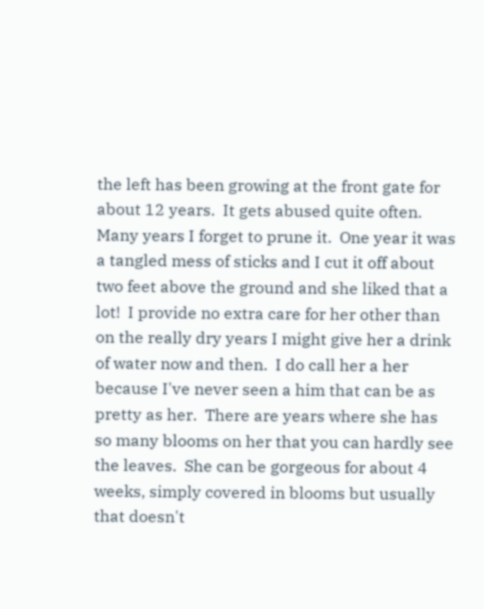the left has been growing at the front gate for about 12 years.  It gets abused quite often.  Many years I forget to prune it.  One year it was a tangled mess of sticks and I cut it off about two feet above the ground and she liked that a lot!  I provide no extra care for her other than on the really dry years I might give her a drink of water now and then.  I do call her a her because I've never seen a him that can be as pretty as her.  There are years where she has so many blooms on her that you can hardly see the leaves.  She can be gorgeous for about 4 weeks, simply covered in blooms but usually that doesn't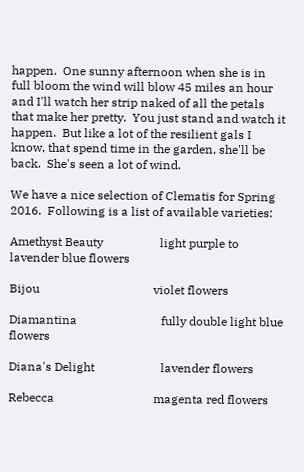happen.  One sunny afternoon when she is in full bloom the wind will blow 45 miles an hour and I'll watch her strip naked of all the petals that make her pretty.  You just stand and watch it happen.  But like a lot of the resilient gals I know, that spend time in the garden, she'll be back.  She's seen a lot of wind.

We have a nice selection of Clematis for Spring 2016.  Following is a list of available varieties:

Amethyst Beauty                   light purple to lavender blue flowers

Bijou                                      violet flowers

Diamantina                            fully double light blue flowers

Diana's Delight                      lavender flowers

Rebecca                                 magenta red flowers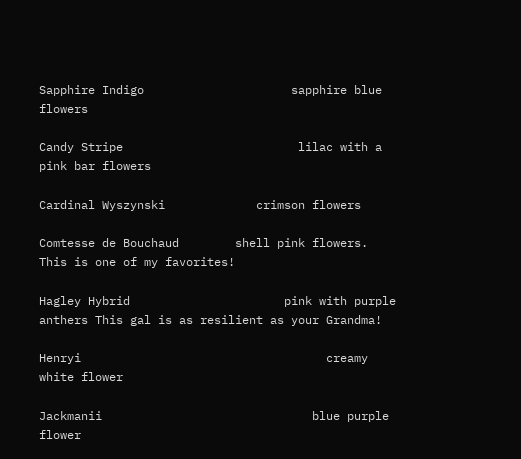Sapphire Indigo                     sapphire blue flowers

Candy Stripe                         lilac with a pink bar flowers

Cardinal Wyszynski             crimson flowers

Comtesse de Bouchaud        shell pink flowers.  This is one of my favorites!

Hagley Hybrid                      pink with purple anthers This gal is as resilient as your Grandma!

Henryi                                   creamy white flower

Jackmanii                              blue purple flower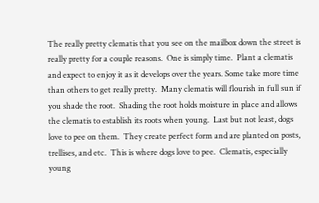The really pretty clematis that you see on the mailbox down the street is really pretty for a couple reasons.  One is simply time.  Plant a clematis and expect to enjoy it as it develops over the years. Some take more time than others to get really pretty.  Many clematis will flourish in full sun if you shade the root.  Shading the root holds moisture in place and allows the clematis to establish its roots when young.  Last but not least, dogs love to pee on them.  They create perfect form and are planted on posts, trellises, and etc.  This is where dogs love to pee.  Clematis, especially young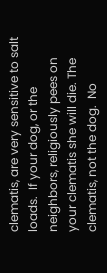clematis, are very sensitive to salt loads.  If your dog, or the neighbors, religiously pees on your clematis she will die. The clematis, not the dog.  No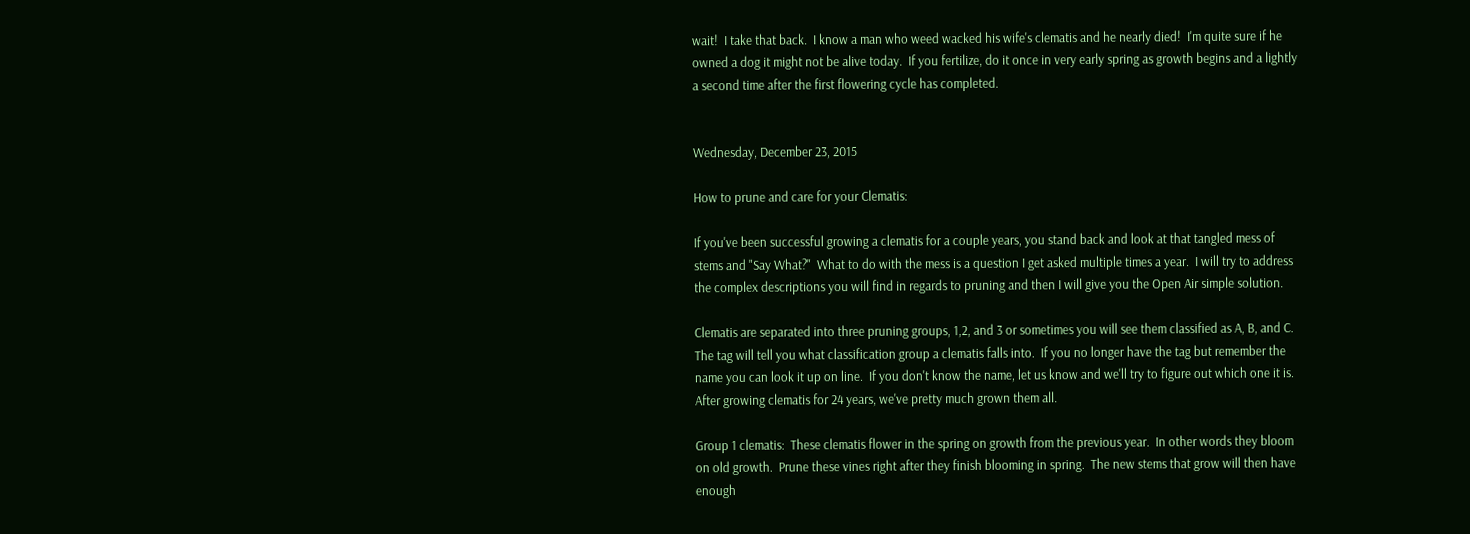wait!  I take that back.  I know a man who weed wacked his wife's clematis and he nearly died!  I'm quite sure if he owned a dog it might not be alive today.  If you fertilize, do it once in very early spring as growth begins and a lightly a second time after the first flowering cycle has completed.


Wednesday, December 23, 2015

How to prune and care for your Clematis:

If you've been successful growing a clematis for a couple years, you stand back and look at that tangled mess of stems and "Say What?"  What to do with the mess is a question I get asked multiple times a year.  I will try to address the complex descriptions you will find in regards to pruning and then I will give you the Open Air simple solution.

Clematis are separated into three pruning groups, 1,2, and 3 or sometimes you will see them classified as A, B, and C.  The tag will tell you what classification group a clematis falls into.  If you no longer have the tag but remember the name you can look it up on line.  If you don't know the name, let us know and we'll try to figure out which one it is.  After growing clematis for 24 years, we've pretty much grown them all.

Group 1 clematis:  These clematis flower in the spring on growth from the previous year.  In other words they bloom on old growth.  Prune these vines right after they finish blooming in spring.  The new stems that grow will then have enough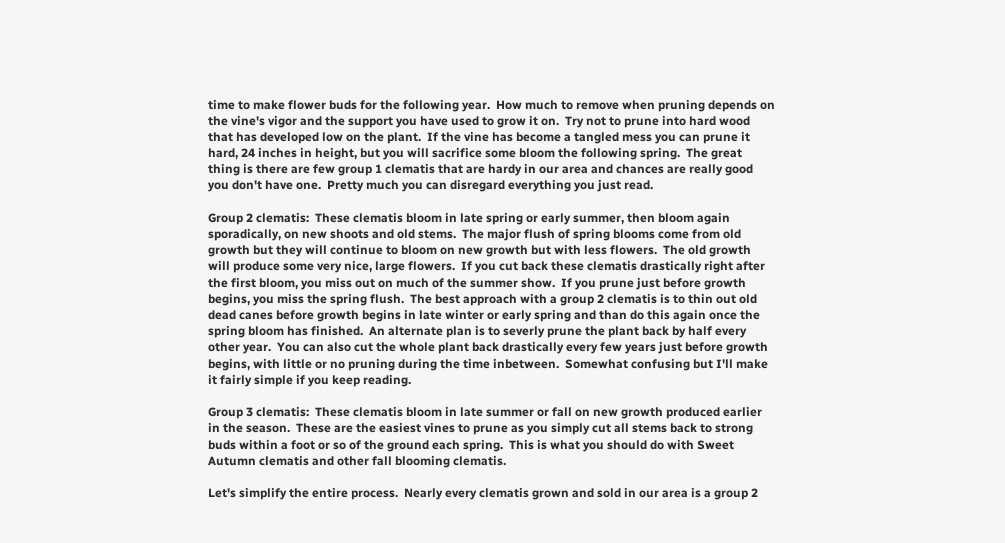time to make flower buds for the following year.  How much to remove when pruning depends on the vine's vigor and the support you have used to grow it on.  Try not to prune into hard wood that has developed low on the plant.  If the vine has become a tangled mess you can prune it hard, 24 inches in height, but you will sacrifice some bloom the following spring.  The great thing is there are few group 1 clematis that are hardy in our area and chances are really good you don't have one.  Pretty much you can disregard everything you just read.

Group 2 clematis:  These clematis bloom in late spring or early summer, then bloom again sporadically, on new shoots and old stems.  The major flush of spring blooms come from old growth but they will continue to bloom on new growth but with less flowers.  The old growth will produce some very nice, large flowers.  If you cut back these clematis drastically right after the first bloom, you miss out on much of the summer show.  If you prune just before growth begins, you miss the spring flush.  The best approach with a group 2 clematis is to thin out old dead canes before growth begins in late winter or early spring and than do this again once the spring bloom has finished.  An alternate plan is to severly prune the plant back by half every other year.  You can also cut the whole plant back drastically every few years just before growth begins, with little or no pruning during the time inbetween.  Somewhat confusing but I'll make it fairly simple if you keep reading.

Group 3 clematis:  These clematis bloom in late summer or fall on new growth produced earlier in the season.  These are the easiest vines to prune as you simply cut all stems back to strong buds within a foot or so of the ground each spring.  This is what you should do with Sweet Autumn clematis and other fall blooming clematis.

Let's simplify the entire process.  Nearly every clematis grown and sold in our area is a group 2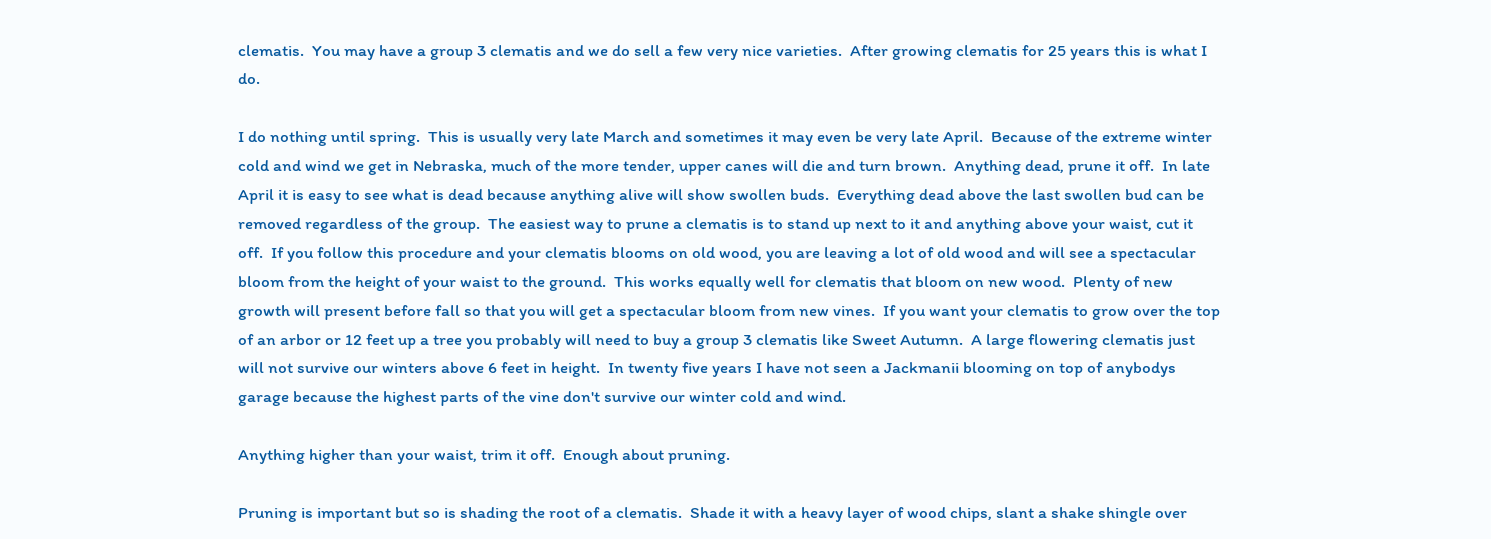clematis.  You may have a group 3 clematis and we do sell a few very nice varieties.  After growing clematis for 25 years this is what I do.

I do nothing until spring.  This is usually very late March and sometimes it may even be very late April.  Because of the extreme winter cold and wind we get in Nebraska, much of the more tender, upper canes will die and turn brown.  Anything dead, prune it off.  In late April it is easy to see what is dead because anything alive will show swollen buds.  Everything dead above the last swollen bud can be removed regardless of the group.  The easiest way to prune a clematis is to stand up next to it and anything above your waist, cut it off.  If you follow this procedure and your clematis blooms on old wood, you are leaving a lot of old wood and will see a spectacular bloom from the height of your waist to the ground.  This works equally well for clematis that bloom on new wood.  Plenty of new growth will present before fall so that you will get a spectacular bloom from new vines.  If you want your clematis to grow over the top of an arbor or 12 feet up a tree you probably will need to buy a group 3 clematis like Sweet Autumn.  A large flowering clematis just will not survive our winters above 6 feet in height.  In twenty five years I have not seen a Jackmanii blooming on top of anybodys garage because the highest parts of the vine don't survive our winter cold and wind.

Anything higher than your waist, trim it off.  Enough about pruning.

Pruning is important but so is shading the root of a clematis.  Shade it with a heavy layer of wood chips, slant a shake shingle over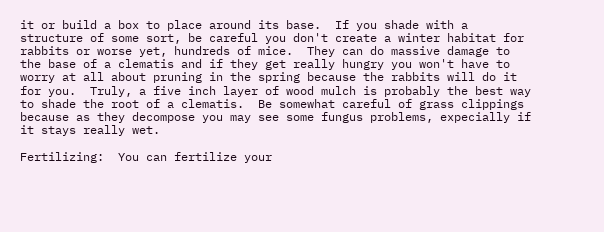it or build a box to place around its base.  If you shade with a structure of some sort, be careful you don't create a winter habitat for rabbits or worse yet, hundreds of mice.  They can do massive damage to the base of a clematis and if they get really hungry you won't have to worry at all about pruning in the spring because the rabbits will do it for you.  Truly, a five inch layer of wood mulch is probably the best way to shade the root of a clematis.  Be somewhat careful of grass clippings because as they decompose you may see some fungus problems, expecially if it stays really wet.

Fertilizing:  You can fertilize your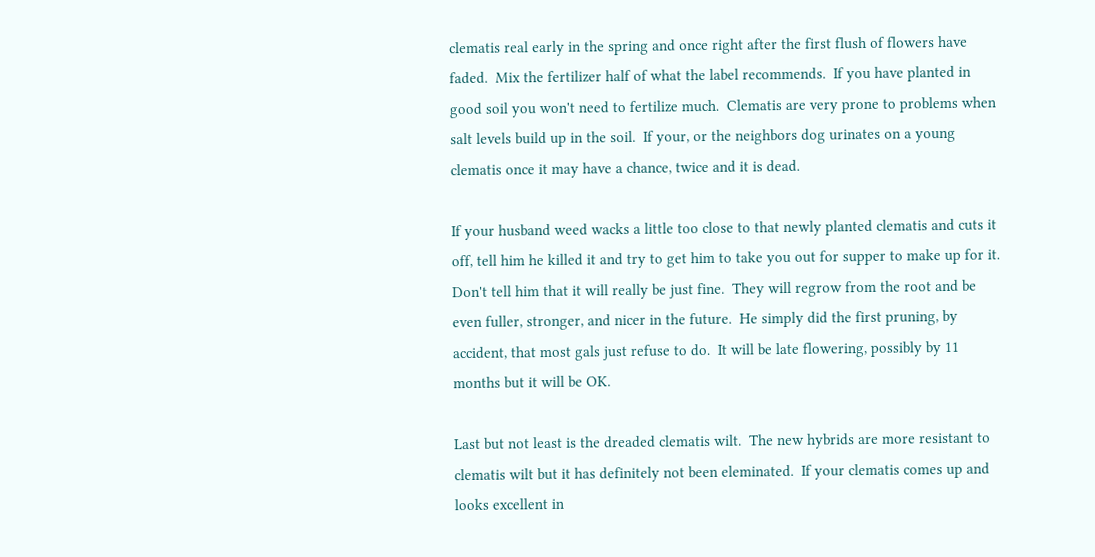clematis real early in the spring and once right after the first flush of flowers have faded.  Mix the fertilizer half of what the label recommends.  If you have planted in good soil you won't need to fertilize much.  Clematis are very prone to problems when salt levels build up in the soil.  If your, or the neighbors dog urinates on a young clematis once it may have a chance, twice and it is dead.

If your husband weed wacks a little too close to that newly planted clematis and cuts it off, tell him he killed it and try to get him to take you out for supper to make up for it.  Don't tell him that it will really be just fine.  They will regrow from the root and be even fuller, stronger, and nicer in the future.  He simply did the first pruning, by accident, that most gals just refuse to do.  It will be late flowering, possibly by 11 months but it will be OK.

Last but not least is the dreaded clematis wilt.  The new hybrids are more resistant to clematis wilt but it has definitely not been eleminated.  If your clematis comes up and looks excellent in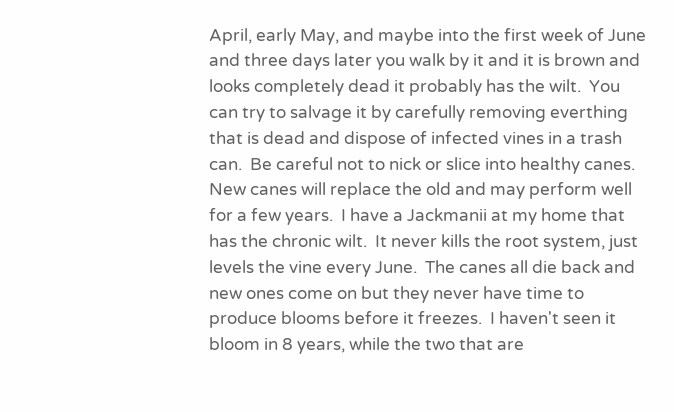April, early May, and maybe into the first week of June and three days later you walk by it and it is brown and looks completely dead it probably has the wilt.  You can try to salvage it by carefully removing everthing that is dead and dispose of infected vines in a trash can.  Be careful not to nick or slice into healthy canes.  New canes will replace the old and may perform well for a few years.  I have a Jackmanii at my home that has the chronic wilt.  It never kills the root system, just levels the vine every June.  The canes all die back and new ones come on but they never have time to produce blooms before it freezes.  I haven't seen it bloom in 8 years, while the two that are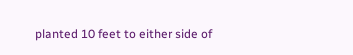planted 10 feet to either side of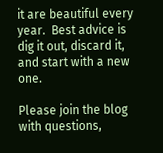it are beautiful every year.  Best advice is dig it out, discard it, and start with a new one.

Please join the blog with questions,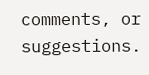comments, or suggestions.